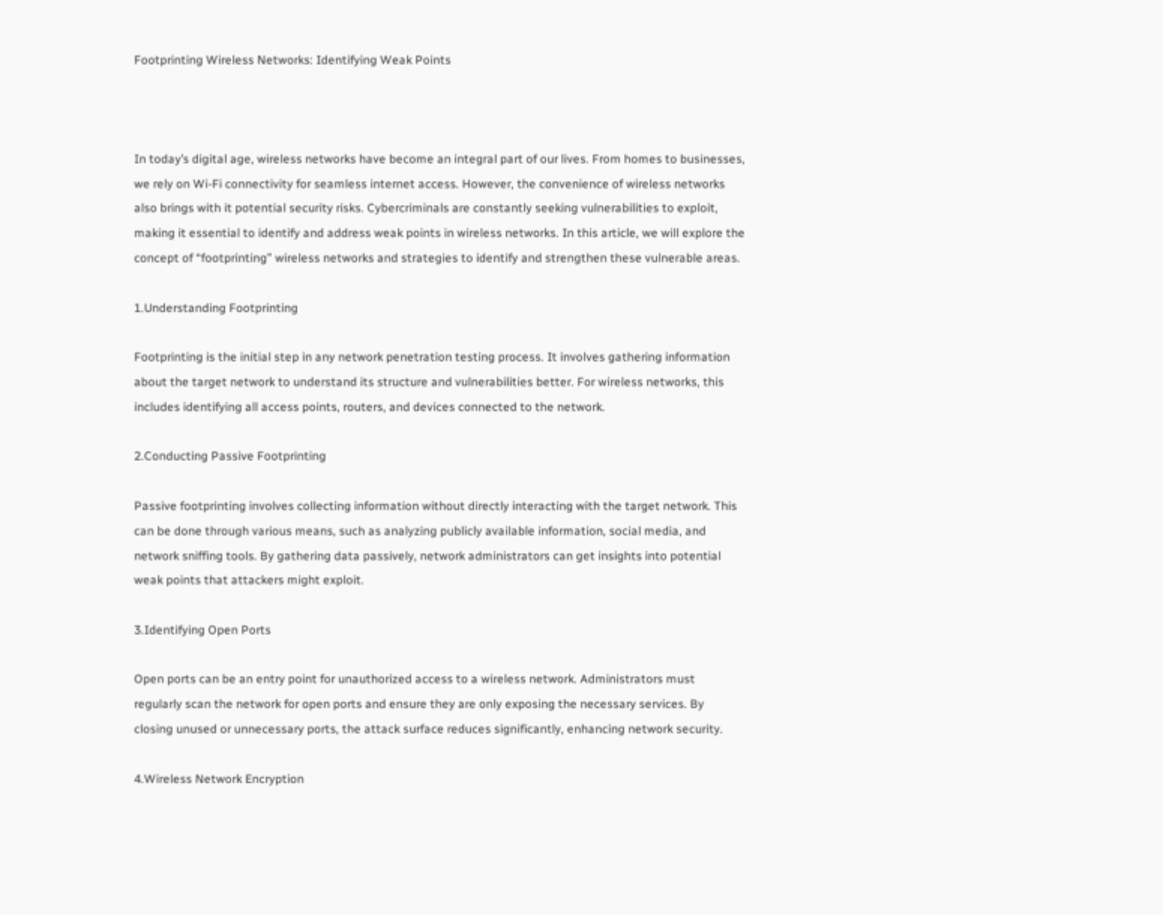Footprinting Wireless Networks: Identifying Weak Points



In today’s digital age, wireless networks have become an integral part of our lives. From homes to businesses, we rely on Wi-Fi connectivity for seamless internet access. However, the convenience of wireless networks also brings with it potential security risks. Cybercriminals are constantly seeking vulnerabilities to exploit, making it essential to identify and address weak points in wireless networks. In this article, we will explore the concept of “footprinting” wireless networks and strategies to identify and strengthen these vulnerable areas.

1.Understanding Footprinting

Footprinting is the initial step in any network penetration testing process. It involves gathering information about the target network to understand its structure and vulnerabilities better. For wireless networks, this includes identifying all access points, routers, and devices connected to the network.

2.Conducting Passive Footprinting

Passive footprinting involves collecting information without directly interacting with the target network. This can be done through various means, such as analyzing publicly available information, social media, and network sniffing tools. By gathering data passively, network administrators can get insights into potential weak points that attackers might exploit.

3.Identifying Open Ports

Open ports can be an entry point for unauthorized access to a wireless network. Administrators must regularly scan the network for open ports and ensure they are only exposing the necessary services. By closing unused or unnecessary ports, the attack surface reduces significantly, enhancing network security.

4.Wireless Network Encryption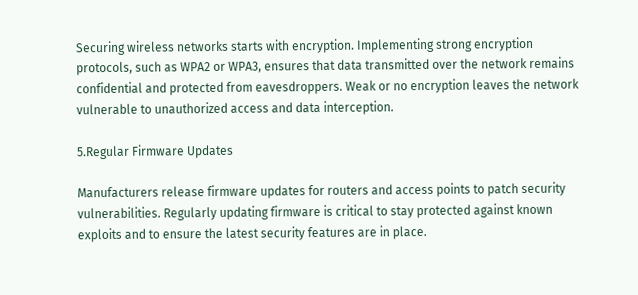Securing wireless networks starts with encryption. Implementing strong encryption protocols, such as WPA2 or WPA3, ensures that data transmitted over the network remains confidential and protected from eavesdroppers. Weak or no encryption leaves the network vulnerable to unauthorized access and data interception.

5.Regular Firmware Updates

Manufacturers release firmware updates for routers and access points to patch security vulnerabilities. Regularly updating firmware is critical to stay protected against known exploits and to ensure the latest security features are in place.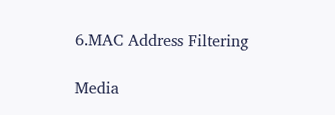6.MAC Address Filtering

Media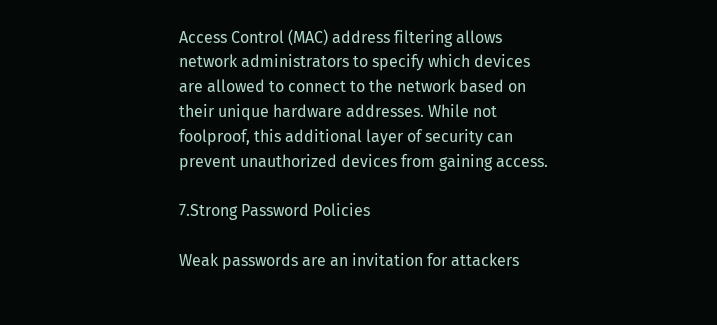Access Control (MAC) address filtering allows network administrators to specify which devices are allowed to connect to the network based on their unique hardware addresses. While not foolproof, this additional layer of security can prevent unauthorized devices from gaining access.

7.Strong Password Policies

Weak passwords are an invitation for attackers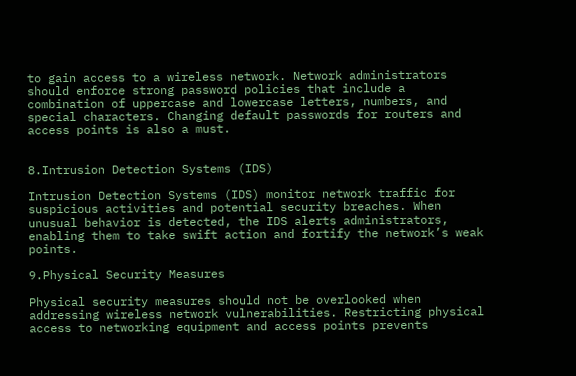to gain access to a wireless network. Network administrators should enforce strong password policies that include a combination of uppercase and lowercase letters, numbers, and special characters. Changing default passwords for routers and access points is also a must.


8.Intrusion Detection Systems (IDS)

Intrusion Detection Systems (IDS) monitor network traffic for suspicious activities and potential security breaches. When unusual behavior is detected, the IDS alerts administrators, enabling them to take swift action and fortify the network’s weak points.

9.Physical Security Measures

Physical security measures should not be overlooked when addressing wireless network vulnerabilities. Restricting physical access to networking equipment and access points prevents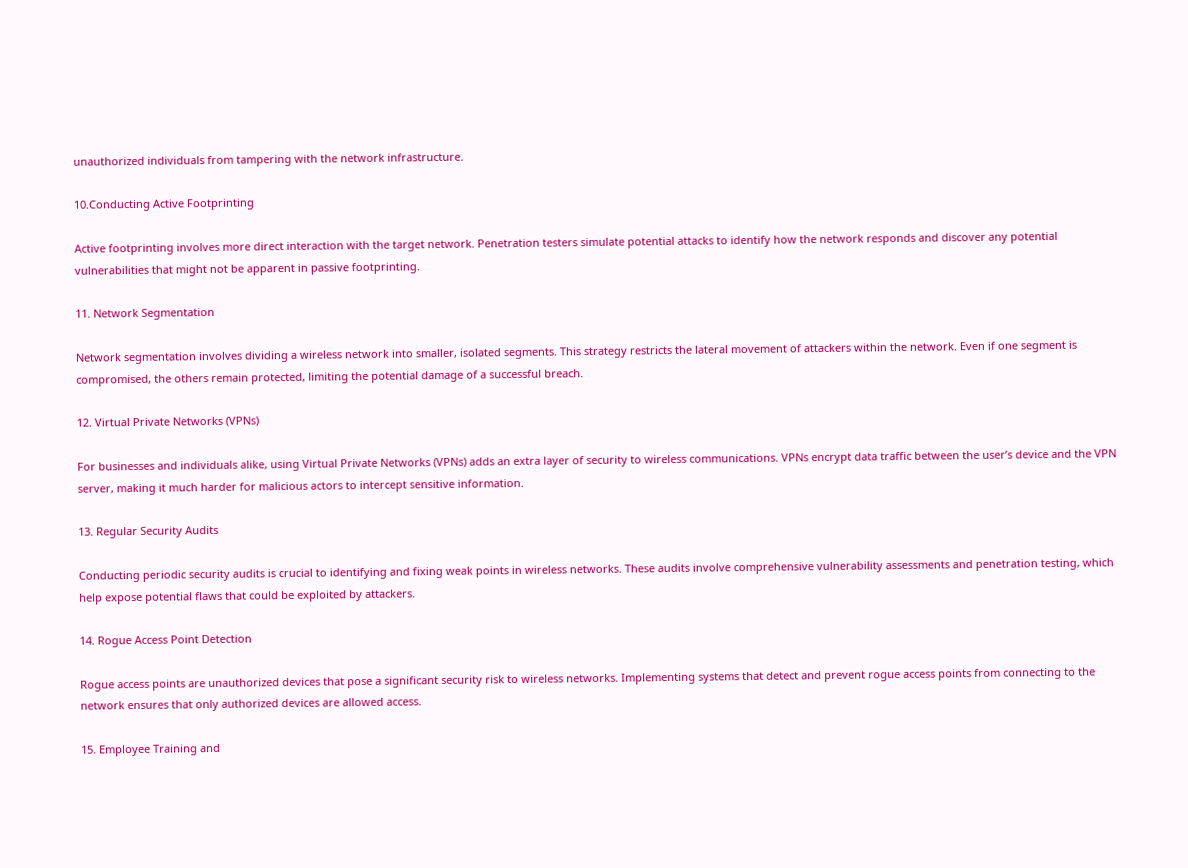unauthorized individuals from tampering with the network infrastructure.

10.Conducting Active Footprinting

Active footprinting involves more direct interaction with the target network. Penetration testers simulate potential attacks to identify how the network responds and discover any potential vulnerabilities that might not be apparent in passive footprinting.

11. Network Segmentation

Network segmentation involves dividing a wireless network into smaller, isolated segments. This strategy restricts the lateral movement of attackers within the network. Even if one segment is compromised, the others remain protected, limiting the potential damage of a successful breach.

12. Virtual Private Networks (VPNs)

For businesses and individuals alike, using Virtual Private Networks (VPNs) adds an extra layer of security to wireless communications. VPNs encrypt data traffic between the user’s device and the VPN server, making it much harder for malicious actors to intercept sensitive information.

13. Regular Security Audits

Conducting periodic security audits is crucial to identifying and fixing weak points in wireless networks. These audits involve comprehensive vulnerability assessments and penetration testing, which help expose potential flaws that could be exploited by attackers.

14. Rogue Access Point Detection

Rogue access points are unauthorized devices that pose a significant security risk to wireless networks. Implementing systems that detect and prevent rogue access points from connecting to the network ensures that only authorized devices are allowed access.

15. Employee Training and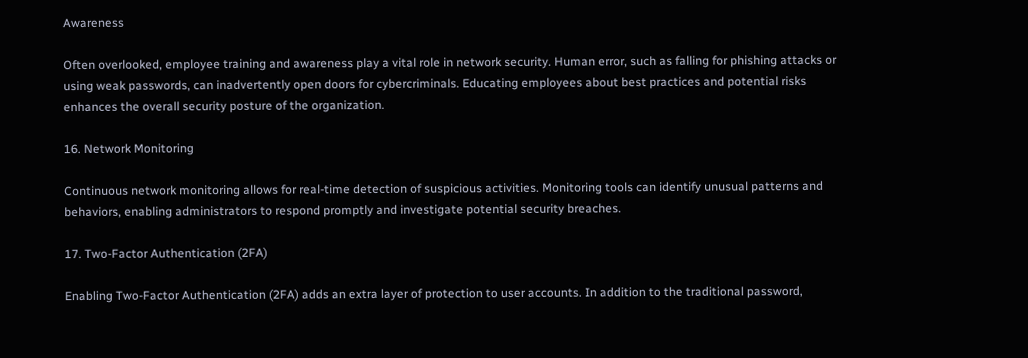Awareness

Often overlooked, employee training and awareness play a vital role in network security. Human error, such as falling for phishing attacks or using weak passwords, can inadvertently open doors for cybercriminals. Educating employees about best practices and potential risks enhances the overall security posture of the organization.

16. Network Monitoring

Continuous network monitoring allows for real-time detection of suspicious activities. Monitoring tools can identify unusual patterns and behaviors, enabling administrators to respond promptly and investigate potential security breaches.

17. Two-Factor Authentication (2FA)

Enabling Two-Factor Authentication (2FA) adds an extra layer of protection to user accounts. In addition to the traditional password,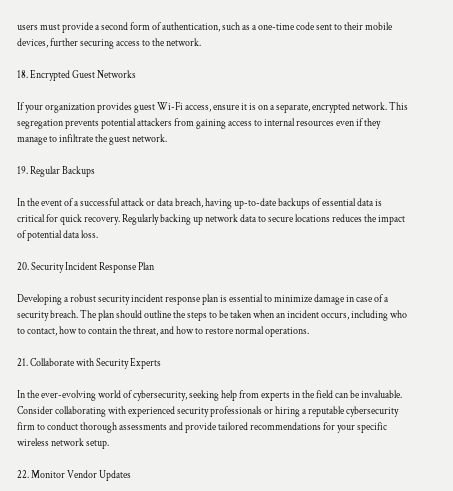users must provide a second form of authentication, such as a one-time code sent to their mobile devices, further securing access to the network.

18. Encrypted Guest Networks

If your organization provides guest Wi-Fi access, ensure it is on a separate, encrypted network. This segregation prevents potential attackers from gaining access to internal resources even if they manage to infiltrate the guest network.

19. Regular Backups

In the event of a successful attack or data breach, having up-to-date backups of essential data is critical for quick recovery. Regularly backing up network data to secure locations reduces the impact of potential data loss.

20. Security Incident Response Plan

Developing a robust security incident response plan is essential to minimize damage in case of a security breach. The plan should outline the steps to be taken when an incident occurs, including who to contact, how to contain the threat, and how to restore normal operations.

21. Collaborate with Security Experts

In the ever-evolving world of cybersecurity, seeking help from experts in the field can be invaluable. Consider collaborating with experienced security professionals or hiring a reputable cybersecurity firm to conduct thorough assessments and provide tailored recommendations for your specific wireless network setup.

22. Monitor Vendor Updates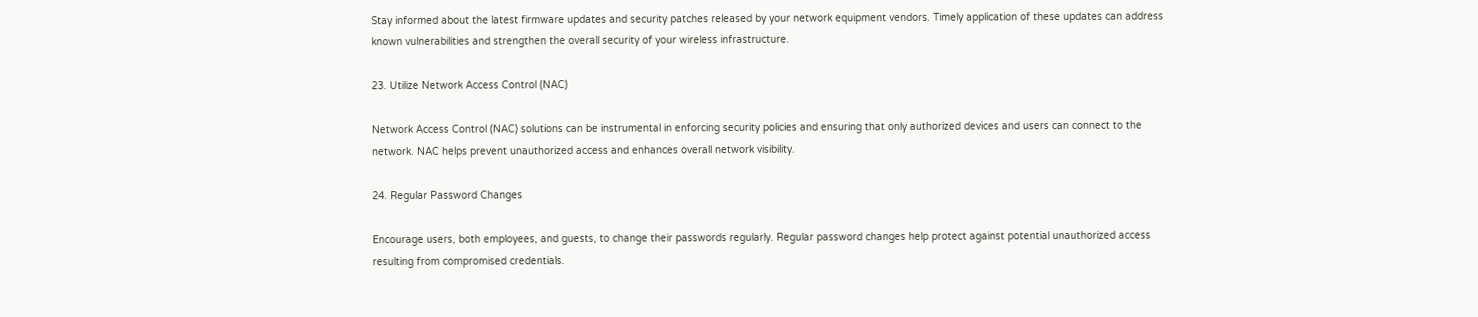Stay informed about the latest firmware updates and security patches released by your network equipment vendors. Timely application of these updates can address known vulnerabilities and strengthen the overall security of your wireless infrastructure.

23. Utilize Network Access Control (NAC)

Network Access Control (NAC) solutions can be instrumental in enforcing security policies and ensuring that only authorized devices and users can connect to the network. NAC helps prevent unauthorized access and enhances overall network visibility.

24. Regular Password Changes

Encourage users, both employees, and guests, to change their passwords regularly. Regular password changes help protect against potential unauthorized access resulting from compromised credentials.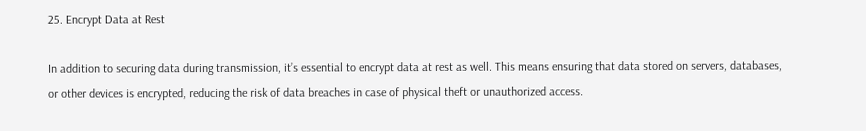25. Encrypt Data at Rest

In addition to securing data during transmission, it’s essential to encrypt data at rest as well. This means ensuring that data stored on servers, databases, or other devices is encrypted, reducing the risk of data breaches in case of physical theft or unauthorized access.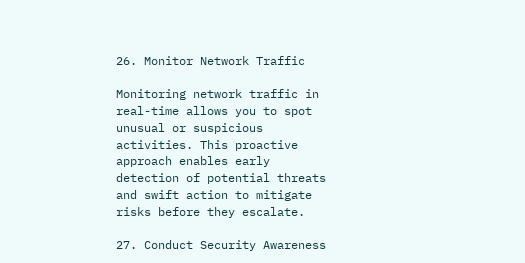26. Monitor Network Traffic

Monitoring network traffic in real-time allows you to spot unusual or suspicious activities. This proactive approach enables early detection of potential threats and swift action to mitigate risks before they escalate.

27. Conduct Security Awareness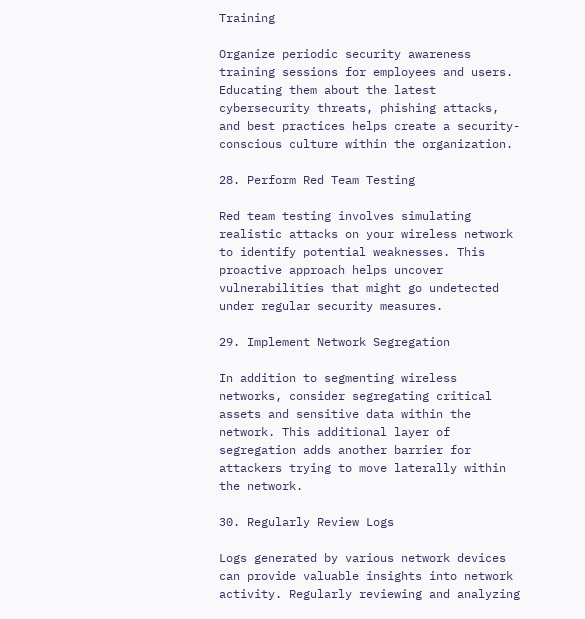Training

Organize periodic security awareness training sessions for employees and users. Educating them about the latest cybersecurity threats, phishing attacks, and best practices helps create a security-conscious culture within the organization.

28. Perform Red Team Testing

Red team testing involves simulating realistic attacks on your wireless network to identify potential weaknesses. This proactive approach helps uncover vulnerabilities that might go undetected under regular security measures.

29. Implement Network Segregation

In addition to segmenting wireless networks, consider segregating critical assets and sensitive data within the network. This additional layer of segregation adds another barrier for attackers trying to move laterally within the network.

30. Regularly Review Logs

Logs generated by various network devices can provide valuable insights into network activity. Regularly reviewing and analyzing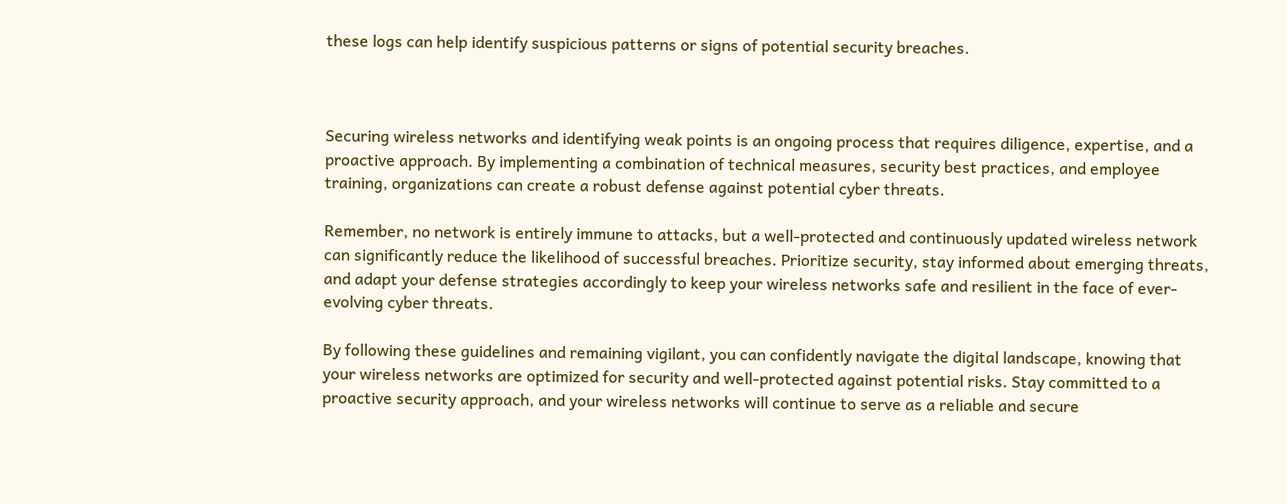these logs can help identify suspicious patterns or signs of potential security breaches.



Securing wireless networks and identifying weak points is an ongoing process that requires diligence, expertise, and a proactive approach. By implementing a combination of technical measures, security best practices, and employee training, organizations can create a robust defense against potential cyber threats.

Remember, no network is entirely immune to attacks, but a well-protected and continuously updated wireless network can significantly reduce the likelihood of successful breaches. Prioritize security, stay informed about emerging threats, and adapt your defense strategies accordingly to keep your wireless networks safe and resilient in the face of ever-evolving cyber threats.

By following these guidelines and remaining vigilant, you can confidently navigate the digital landscape, knowing that your wireless networks are optimized for security and well-protected against potential risks. Stay committed to a proactive security approach, and your wireless networks will continue to serve as a reliable and secure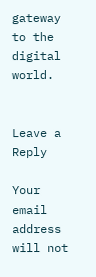gateway to the digital world.


Leave a Reply

Your email address will not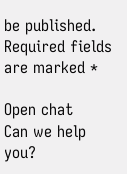be published. Required fields are marked *

Open chat
Can we help you?